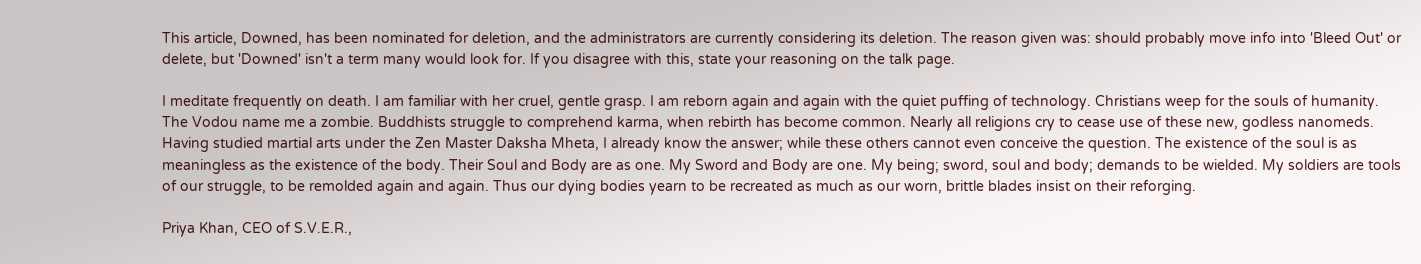This article, Downed, has been nominated for deletion, and the administrators are currently considering its deletion. The reason given was: should probably move info into 'Bleed Out' or delete, but 'Downed' isn't a term many would look for. If you disagree with this, state your reasoning on the talk page.

I meditate frequently on death. I am familiar with her cruel, gentle grasp. I am reborn again and again with the quiet puffing of technology. Christians weep for the souls of humanity. The Vodou name me a zombie. Buddhists struggle to comprehend karma, when rebirth has become common. Nearly all religions cry to cease use of these new, godless nanomeds. Having studied martial arts under the Zen Master Daksha Mheta, I already know the answer; while these others cannot even conceive the question. The existence of the soul is as meaningless as the existence of the body. Their Soul and Body are as one. My Sword and Body are one. My being; sword, soul and body; demands to be wielded. My soldiers are tools of our struggle, to be remolded again and again. Thus our dying bodies yearn to be recreated as much as our worn, brittle blades insist on their reforging.

Priya Khan, CEO of S.V.E.R.,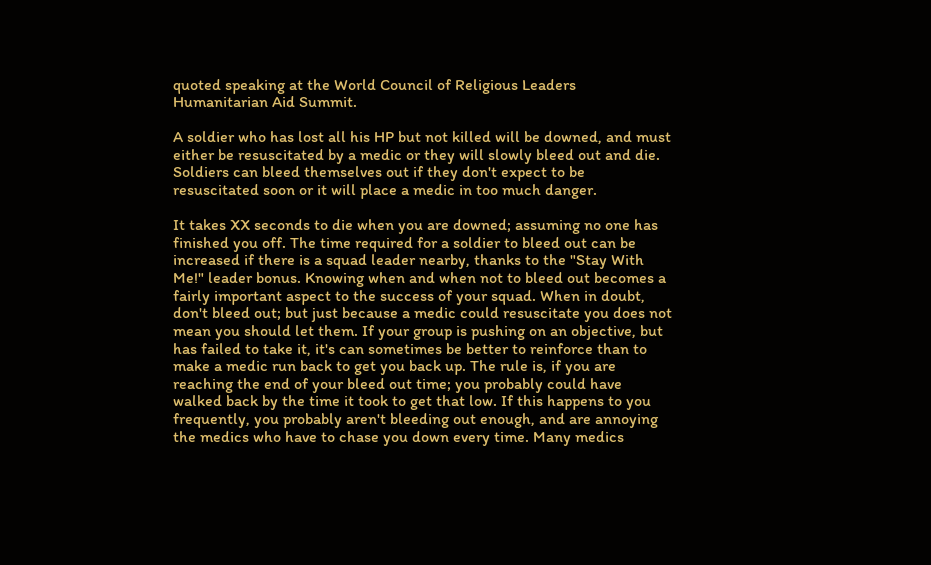quoted speaking at the World Council of Religious Leaders Humanitarian Aid Summit.

A soldier who has lost all his HP but not killed will be downed, and must either be resuscitated by a medic or they will slowly bleed out and die. Soldiers can bleed themselves out if they don't expect to be resuscitated soon or it will place a medic in too much danger.

It takes XX seconds to die when you are downed; assuming no one has finished you off. The time required for a soldier to bleed out can be increased if there is a squad leader nearby, thanks to the "Stay With Me!" leader bonus. Knowing when and when not to bleed out becomes a fairly important aspect to the success of your squad. When in doubt, don't bleed out; but just because a medic could resuscitate you does not mean you should let them. If your group is pushing on an objective, but has failed to take it, it's can sometimes be better to reinforce than to make a medic run back to get you back up. The rule is, if you are reaching the end of your bleed out time; you probably could have walked back by the time it took to get that low. If this happens to you frequently, you probably aren't bleeding out enough, and are annoying the medics who have to chase you down every time. Many medics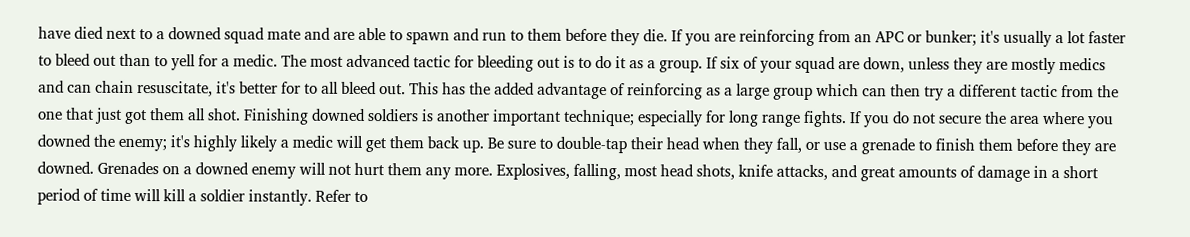have died next to a downed squad mate and are able to spawn and run to them before they die. If you are reinforcing from an APC or bunker; it's usually a lot faster to bleed out than to yell for a medic. The most advanced tactic for bleeding out is to do it as a group. If six of your squad are down, unless they are mostly medics and can chain resuscitate, it's better for to all bleed out. This has the added advantage of reinforcing as a large group which can then try a different tactic from the one that just got them all shot. Finishing downed soldiers is another important technique; especially for long range fights. If you do not secure the area where you downed the enemy; it's highly likely a medic will get them back up. Be sure to double-tap their head when they fall, or use a grenade to finish them before they are downed. Grenades on a downed enemy will not hurt them any more. Explosives, falling, most head shots, knife attacks, and great amounts of damage in a short period of time will kill a soldier instantly. Refer to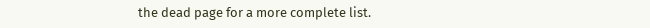the dead page for a more complete list.